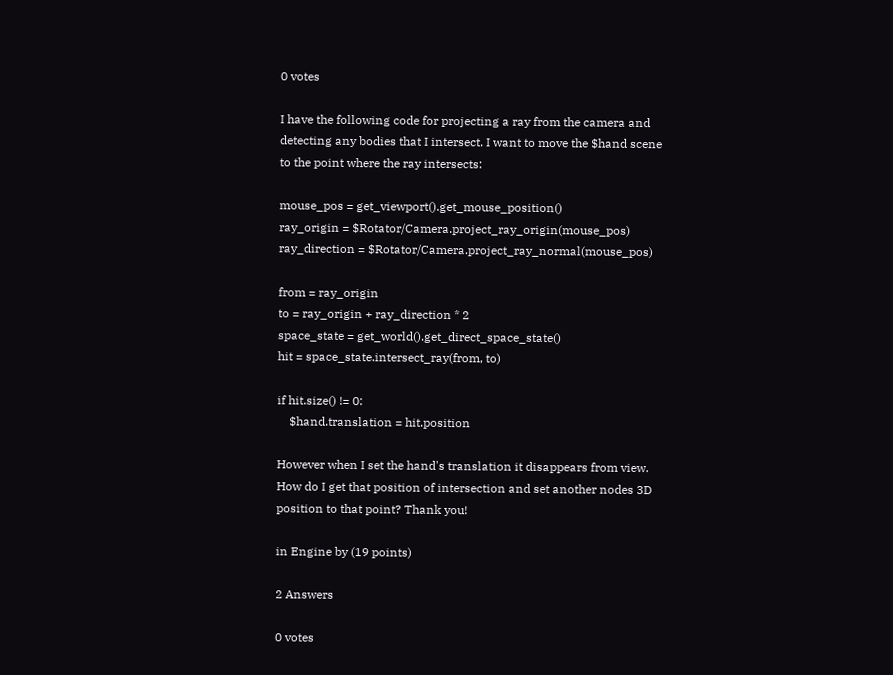0 votes

I have the following code for projecting a ray from the camera and detecting any bodies that I intersect. I want to move the $hand scene to the point where the ray intersects:

mouse_pos = get_viewport().get_mouse_position()
ray_origin = $Rotator/Camera.project_ray_origin(mouse_pos)
ray_direction = $Rotator/Camera.project_ray_normal(mouse_pos)

from = ray_origin
to = ray_origin + ray_direction * 2
space_state = get_world().get_direct_space_state()
hit = space_state.intersect_ray(from, to)

if hit.size() != 0:
    $hand.translation = hit.position

However when I set the hand's translation it disappears from view. How do I get that position of intersection and set another nodes 3D position to that point? Thank you!

in Engine by (19 points)

2 Answers

0 votes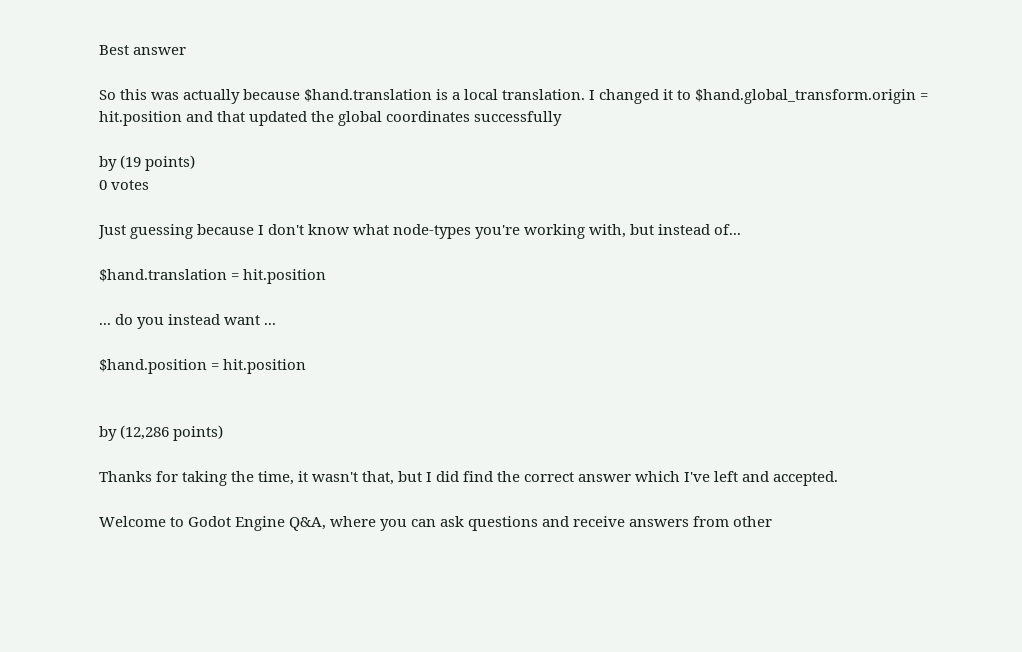Best answer

So this was actually because $hand.translation is a local translation. I changed it to $hand.global_transform.origin = hit.position and that updated the global coordinates successfully

by (19 points)
0 votes

Just guessing because I don't know what node-types you're working with, but instead of...

$hand.translation = hit.position

... do you instead want ...

$hand.position = hit.position


by (12,286 points)

Thanks for taking the time, it wasn't that, but I did find the correct answer which I've left and accepted.

Welcome to Godot Engine Q&A, where you can ask questions and receive answers from other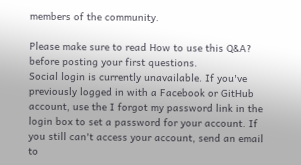members of the community.

Please make sure to read How to use this Q&A? before posting your first questions.
Social login is currently unavailable. If you've previously logged in with a Facebook or GitHub account, use the I forgot my password link in the login box to set a password for your account. If you still can't access your account, send an email to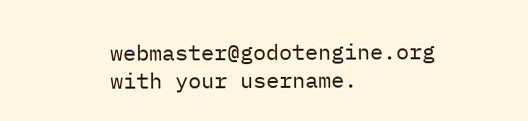webmaster@godotengine.org with your username.